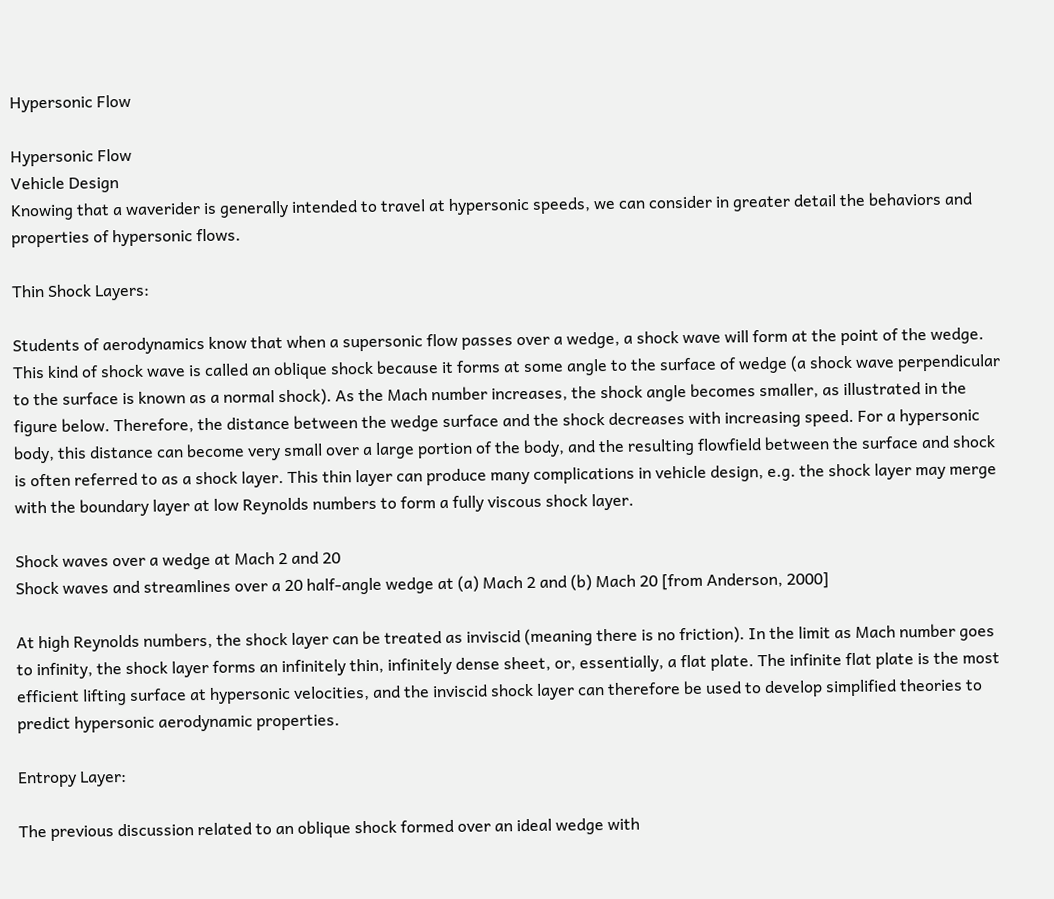Hypersonic Flow

Hypersonic Flow
Vehicle Design
Knowing that a waverider is generally intended to travel at hypersonic speeds, we can consider in greater detail the behaviors and properties of hypersonic flows.

Thin Shock Layers:

Students of aerodynamics know that when a supersonic flow passes over a wedge, a shock wave will form at the point of the wedge. This kind of shock wave is called an oblique shock because it forms at some angle to the surface of wedge (a shock wave perpendicular to the surface is known as a normal shock). As the Mach number increases, the shock angle becomes smaller, as illustrated in the figure below. Therefore, the distance between the wedge surface and the shock decreases with increasing speed. For a hypersonic body, this distance can become very small over a large portion of the body, and the resulting flowfield between the surface and shock is often referred to as a shock layer. This thin layer can produce many complications in vehicle design, e.g. the shock layer may merge with the boundary layer at low Reynolds numbers to form a fully viscous shock layer.

Shock waves over a wedge at Mach 2 and 20
Shock waves and streamlines over a 20 half-angle wedge at (a) Mach 2 and (b) Mach 20 [from Anderson, 2000]

At high Reynolds numbers, the shock layer can be treated as inviscid (meaning there is no friction). In the limit as Mach number goes to infinity, the shock layer forms an infinitely thin, infinitely dense sheet, or, essentially, a flat plate. The infinite flat plate is the most efficient lifting surface at hypersonic velocities, and the inviscid shock layer can therefore be used to develop simplified theories to predict hypersonic aerodynamic properties.

Entropy Layer:

The previous discussion related to an oblique shock formed over an ideal wedge with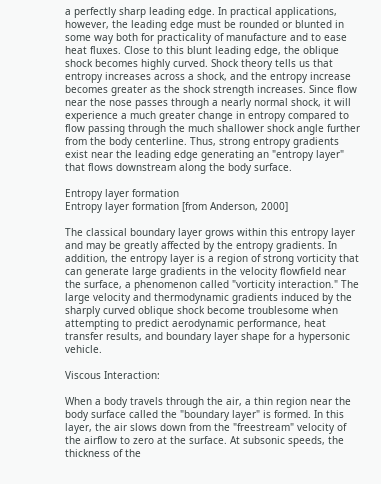a perfectly sharp leading edge. In practical applications, however, the leading edge must be rounded or blunted in some way both for practicality of manufacture and to ease heat fluxes. Close to this blunt leading edge, the oblique shock becomes highly curved. Shock theory tells us that entropy increases across a shock, and the entropy increase becomes greater as the shock strength increases. Since flow near the nose passes through a nearly normal shock, it will experience a much greater change in entropy compared to flow passing through the much shallower shock angle further from the body centerline. Thus, strong entropy gradients exist near the leading edge generating an "entropy layer" that flows downstream along the body surface.

Entropy layer formation
Entropy layer formation [from Anderson, 2000]

The classical boundary layer grows within this entropy layer and may be greatly affected by the entropy gradients. In addition, the entropy layer is a region of strong vorticity that can generate large gradients in the velocity flowfield near the surface, a phenomenon called "vorticity interaction." The large velocity and thermodynamic gradients induced by the sharply curved oblique shock become troublesome when attempting to predict aerodynamic performance, heat transfer results, and boundary layer shape for a hypersonic vehicle.

Viscous Interaction:

When a body travels through the air, a thin region near the body surface called the "boundary layer" is formed. In this layer, the air slows down from the "freestream" velocity of the airflow to zero at the surface. At subsonic speeds, the thickness of the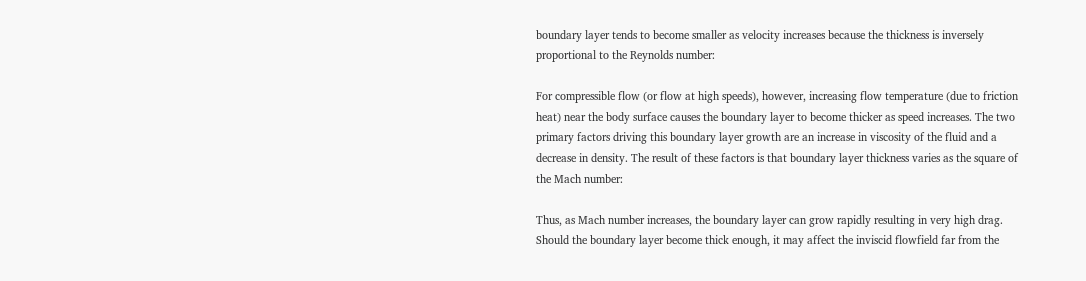boundary layer tends to become smaller as velocity increases because the thickness is inversely proportional to the Reynolds number:

For compressible flow (or flow at high speeds), however, increasing flow temperature (due to friction heat) near the body surface causes the boundary layer to become thicker as speed increases. The two primary factors driving this boundary layer growth are an increase in viscosity of the fluid and a decrease in density. The result of these factors is that boundary layer thickness varies as the square of the Mach number:

Thus, as Mach number increases, the boundary layer can grow rapidly resulting in very high drag. Should the boundary layer become thick enough, it may affect the inviscid flowfield far from the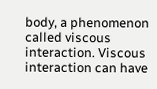body, a phenomenon called viscous interaction. Viscous interaction can have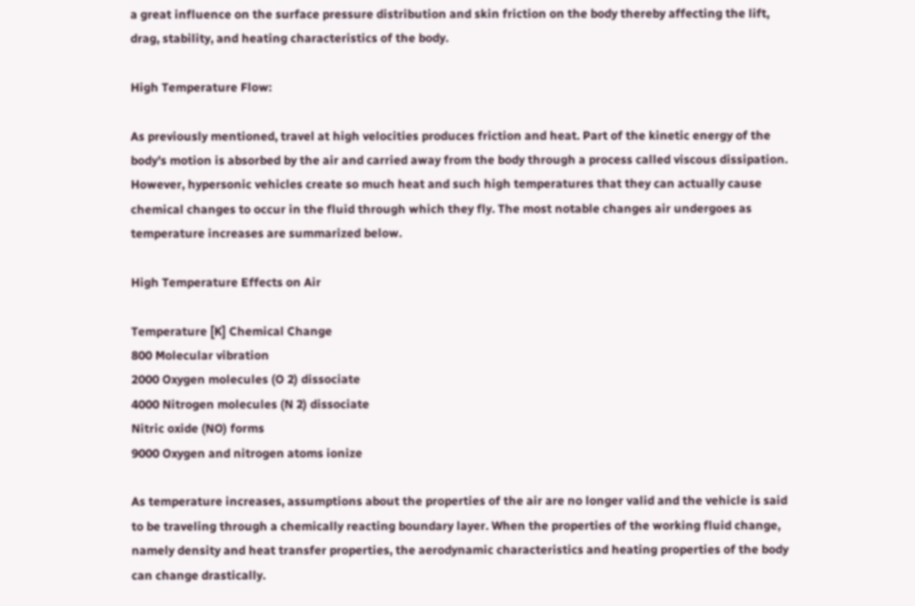a great influence on the surface pressure distribution and skin friction on the body thereby affecting the lift, drag, stability, and heating characteristics of the body.

High Temperature Flow:

As previously mentioned, travel at high velocities produces friction and heat. Part of the kinetic energy of the body's motion is absorbed by the air and carried away from the body through a process called viscous dissipation. However, hypersonic vehicles create so much heat and such high temperatures that they can actually cause chemical changes to occur in the fluid through which they fly. The most notable changes air undergoes as temperature increases are summarized below.

High Temperature Effects on Air

Temperature [K] Chemical Change
800 Molecular vibration
2000 Oxygen molecules (O 2) dissociate
4000 Nitrogen molecules (N 2) dissociate
Nitric oxide (NO) forms
9000 Oxygen and nitrogen atoms ionize

As temperature increases, assumptions about the properties of the air are no longer valid and the vehicle is said to be traveling through a chemically reacting boundary layer. When the properties of the working fluid change, namely density and heat transfer properties, the aerodynamic characteristics and heating properties of the body can change drastically.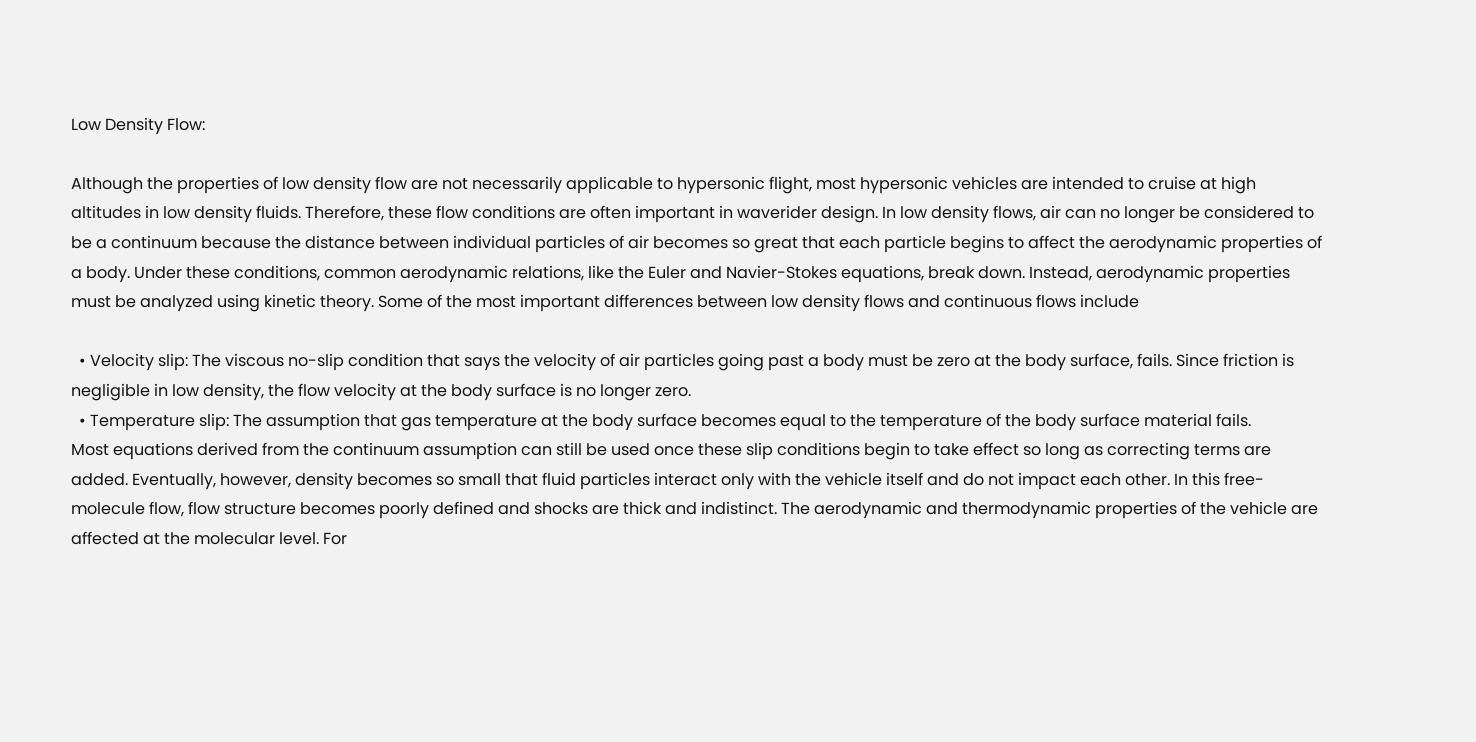Low Density Flow:

Although the properties of low density flow are not necessarily applicable to hypersonic flight, most hypersonic vehicles are intended to cruise at high altitudes in low density fluids. Therefore, these flow conditions are often important in waverider design. In low density flows, air can no longer be considered to be a continuum because the distance between individual particles of air becomes so great that each particle begins to affect the aerodynamic properties of a body. Under these conditions, common aerodynamic relations, like the Euler and Navier-Stokes equations, break down. Instead, aerodynamic properties must be analyzed using kinetic theory. Some of the most important differences between low density flows and continuous flows include

  • Velocity slip: The viscous no-slip condition that says the velocity of air particles going past a body must be zero at the body surface, fails. Since friction is negligible in low density, the flow velocity at the body surface is no longer zero.
  • Temperature slip: The assumption that gas temperature at the body surface becomes equal to the temperature of the body surface material fails.
Most equations derived from the continuum assumption can still be used once these slip conditions begin to take effect so long as correcting terms are added. Eventually, however, density becomes so small that fluid particles interact only with the vehicle itself and do not impact each other. In this free-molecule flow, flow structure becomes poorly defined and shocks are thick and indistinct. The aerodynamic and thermodynamic properties of the vehicle are affected at the molecular level. For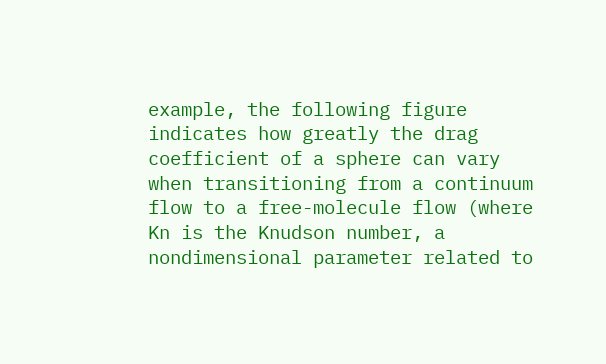example, the following figure indicates how greatly the drag coefficient of a sphere can vary when transitioning from a continuum flow to a free-molecule flow (where Kn is the Knudson number, a nondimensional parameter related to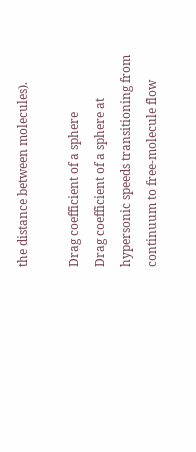the distance between molecules).

Drag coefficient of a sphere
Drag coefficient of a sphere at hypersonic speeds transitioning from continuum to free-molecule flow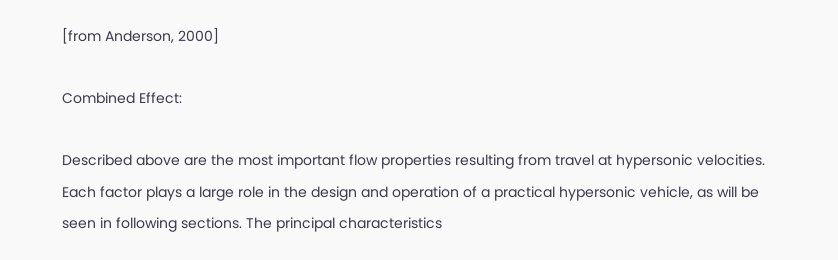[from Anderson, 2000]

Combined Effect:

Described above are the most important flow properties resulting from travel at hypersonic velocities. Each factor plays a large role in the design and operation of a practical hypersonic vehicle, as will be seen in following sections. The principal characteristics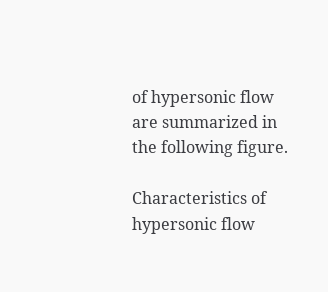of hypersonic flow are summarized in the following figure.

Characteristics of hypersonic flow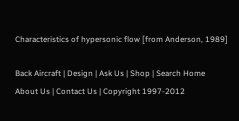Characteristics of hypersonic flow [from Anderson, 1989]

Back Aircraft | Design | Ask Us | Shop | Search Home
About Us | Contact Us | Copyright 1997-2012